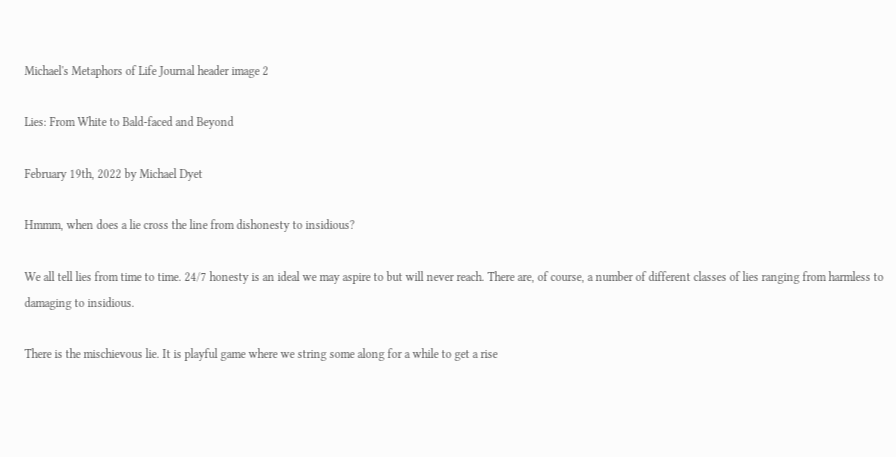Michael's Metaphors of Life Journal header image 2

Lies: From White to Bald-faced and Beyond

February 19th, 2022 by Michael Dyet

Hmmm, when does a lie cross the line from dishonesty to insidious?

We all tell lies from time to time. 24/7 honesty is an ideal we may aspire to but will never reach. There are, of course, a number of different classes of lies ranging from harmless to damaging to insidious.

There is the mischievous lie. It is playful game where we string some along for a while to get a rise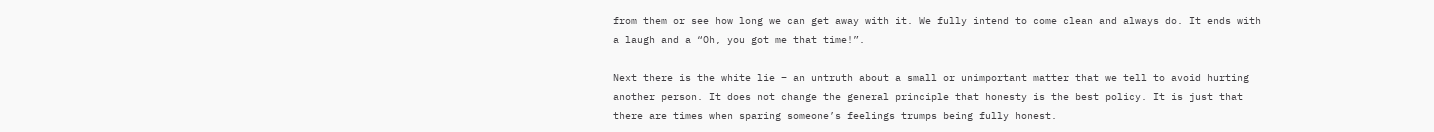from them or see how long we can get away with it. We fully intend to come clean and always do. It ends with a laugh and a “Oh, you got me that time!”.

Next there is the white lie – an untruth about a small or unimportant matter that we tell to avoid hurting another person. It does not change the general principle that honesty is the best policy. It is just that there are times when sparing someone’s feelings trumps being fully honest.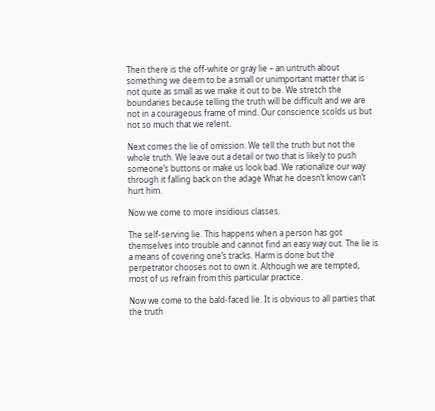Then there is the off-white or gray lie – an untruth about something we deem to be a small or unimportant matter that is not quite as small as we make it out to be. We stretch the boundaries because telling the truth will be difficult and we are not in a courageous frame of mind. Our conscience scolds us but not so much that we relent.

Next comes the lie of omission. We tell the truth but not the whole truth. We leave out a detail or two that is likely to push someone’s buttons or make us look bad. We rationalize our way through it falling back on the adage What he doesn’t know can’t hurt him.

Now we come to more insidious classes.

The self-serving lie. This happens when a person has got themselves into trouble and cannot find an easy way out. The lie is a means of covering one’s tracks. Harm is done but the perpetrator chooses not to own it. Although we are tempted, most of us refrain from this particular practice.

Now we come to the bald-faced lie. It is obvious to all parties that the truth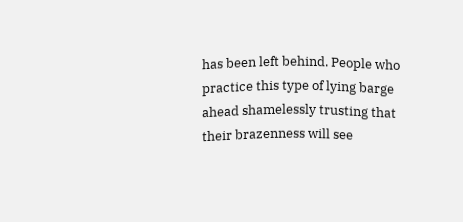has been left behind. People who practice this type of lying barge ahead shamelessly trusting that their brazenness will see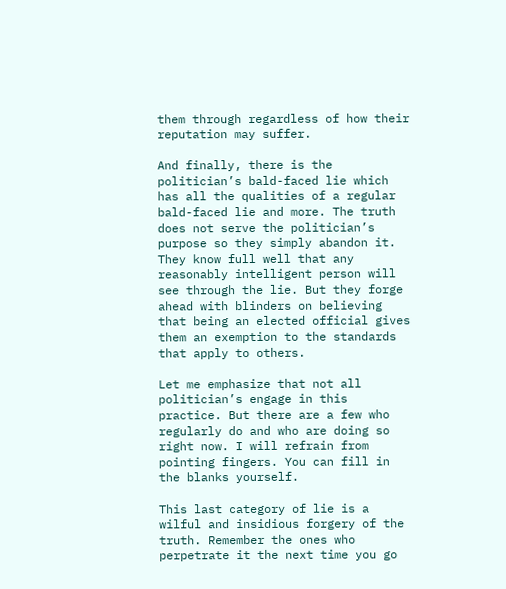them through regardless of how their reputation may suffer.

And finally, there is the politician’s bald-faced lie which has all the qualities of a regular bald-faced lie and more. The truth does not serve the politician’s purpose so they simply abandon it. They know full well that any reasonably intelligent person will see through the lie. But they forge ahead with blinders on believing that being an elected official gives them an exemption to the standards that apply to others.

Let me emphasize that not all politician’s engage in this practice. But there are a few who regularly do and who are doing so right now. I will refrain from pointing fingers. You can fill in the blanks yourself.

This last category of lie is a wilful and insidious forgery of the truth. Remember the ones who perpetrate it the next time you go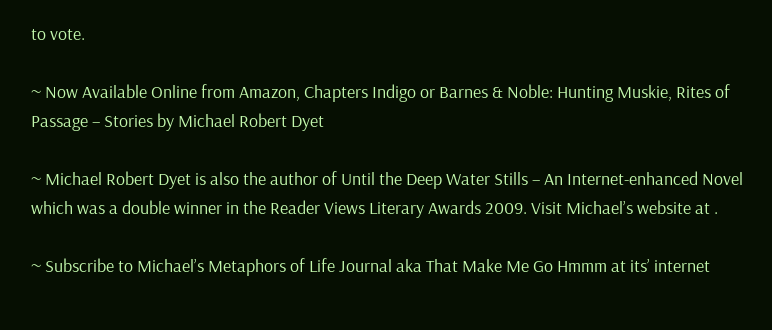to vote.

~ Now Available Online from Amazon, Chapters Indigo or Barnes & Noble: Hunting Muskie, Rites of Passage – Stories by Michael Robert Dyet

~ Michael Robert Dyet is also the author of Until the Deep Water Stills – An Internet-enhanced Novel which was a double winner in the Reader Views Literary Awards 2009. Visit Michael’s website at .

~ Subscribe to Michael’s Metaphors of Life Journal aka That Make Me Go Hmmm at its’ internet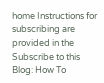home Instructions for subscribing are provided in the Subscribe to this Blog: How To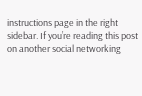instructions page in the right sidebar. If you’re reading this post on another social networking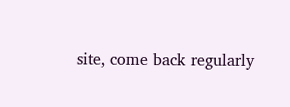site, come back regularly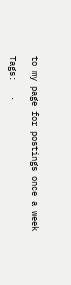to my page for postings once a week

Tags:   ·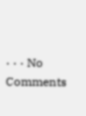· · · No Comments